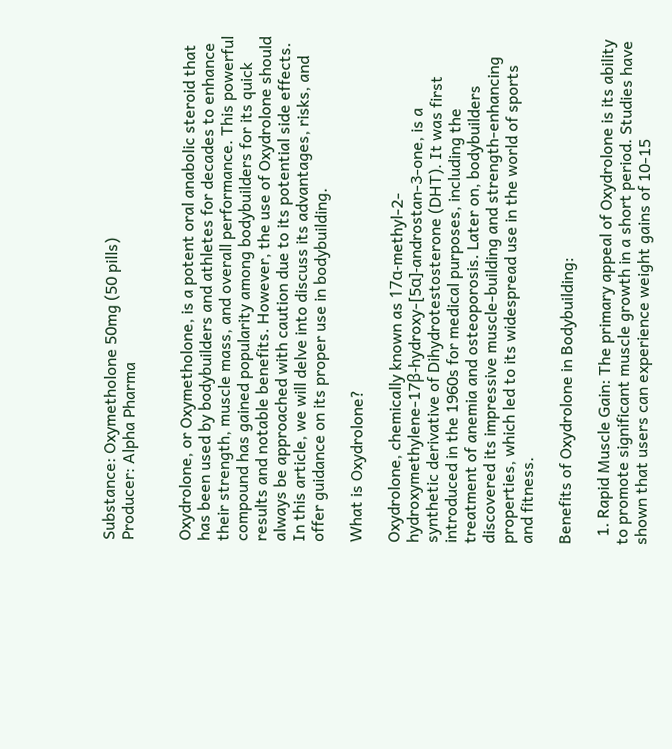Substance: Oxymetholone 50mg (50 pills)
Producer: Alpha Pharma


Oxydrolone, or Oxymetholone, is a potent oral anabolic steroid that has been used by bodybuilders and athletes for decades to enhance their strength, muscle mass, and overall performance. This powerful compound has gained popularity among bodybuilders for its quick results and notable benefits. However, the use of Oxydrolone should always be approached with caution due to its potential side effects. In this article, we will delve into discuss its advantages, risks, and offer guidance on its proper use in bodybuilding.

What is Oxydrolone?

Oxydrolone, chemically known as 17α-methyl-2-hydroxymethylene-17β-hydroxy-[5α]-androstan-3-one, is a synthetic derivative of Dihydrotestosterone (DHT). It was first introduced in the 1960s for medical purposes, including the treatment of anemia and osteoporosis. Later on, bodybuilders discovered its impressive muscle-building and strength-enhancing properties, which led to its widespread use in the world of sports and fitness.

Benefits of Oxydrolone in Bodybuilding:

  1. Rapid Muscle Gain: The primary appeal of Oxydrolone is its ability to promote significant muscle growth in a short period. Studies have shown that users can experience weight gains of 10-15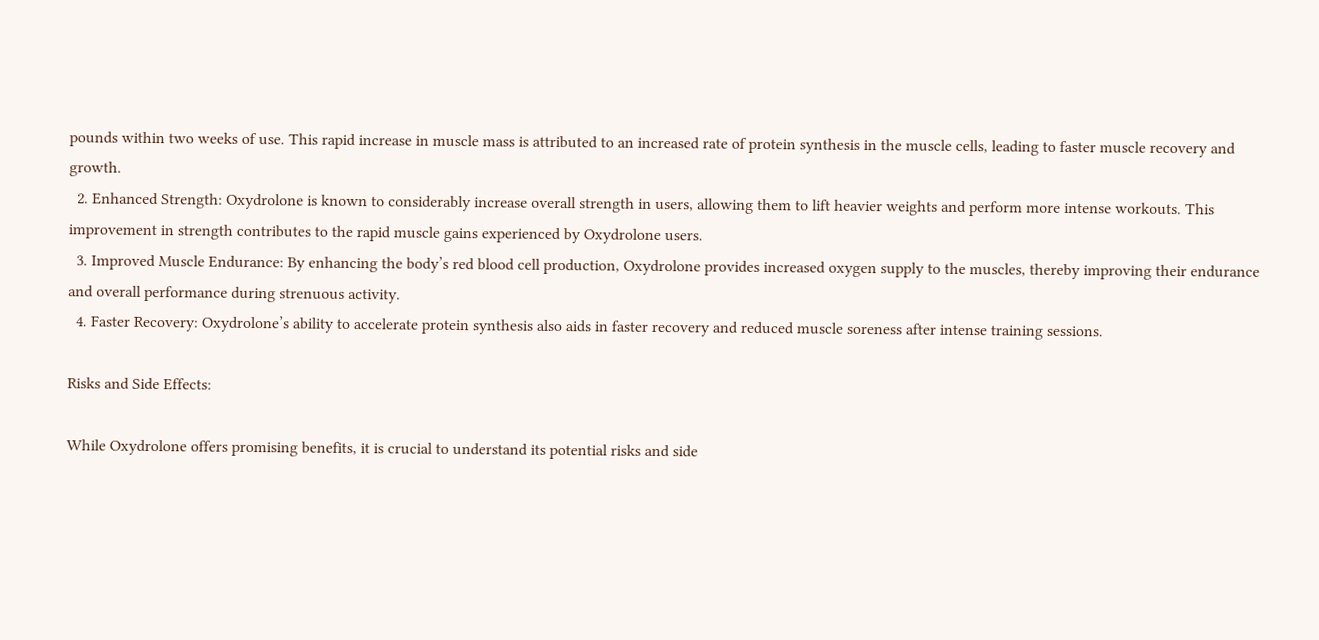pounds within two weeks of use. This rapid increase in muscle mass is attributed to an increased rate of protein synthesis in the muscle cells, leading to faster muscle recovery and growth.
  2. Enhanced Strength: Oxydrolone is known to considerably increase overall strength in users, allowing them to lift heavier weights and perform more intense workouts. This improvement in strength contributes to the rapid muscle gains experienced by Oxydrolone users.
  3. Improved Muscle Endurance: By enhancing the body’s red blood cell production, Oxydrolone provides increased oxygen supply to the muscles, thereby improving their endurance and overall performance during strenuous activity.
  4. Faster Recovery: Oxydrolone’s ability to accelerate protein synthesis also aids in faster recovery and reduced muscle soreness after intense training sessions.

Risks and Side Effects:

While Oxydrolone offers promising benefits, it is crucial to understand its potential risks and side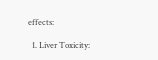effects:

  1. Liver Toxicity: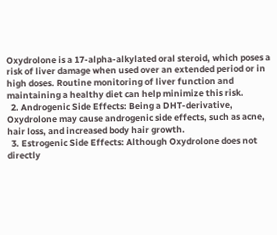Oxydrolone is a 17-alpha-alkylated oral steroid, which poses a risk of liver damage when used over an extended period or in high doses. Routine monitoring of liver function and maintaining a healthy diet can help minimize this risk.
  2. Androgenic Side Effects: Being a DHT-derivative, Oxydrolone may cause androgenic side effects, such as acne, hair loss, and increased body hair growth.
  3. Estrogenic Side Effects: Although Oxydrolone does not directly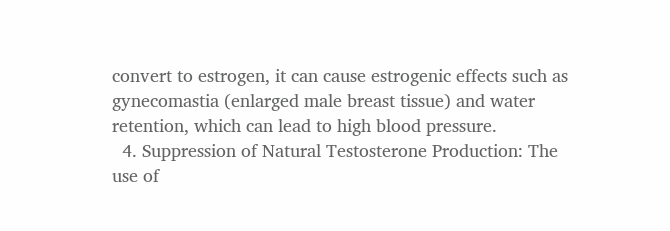convert to estrogen, it can cause estrogenic effects such as gynecomastia (enlarged male breast tissue) and water retention, which can lead to high blood pressure.
  4. Suppression of Natural Testosterone Production: The use of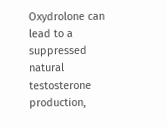Oxydrolone can lead to a suppressed natural testosterone production,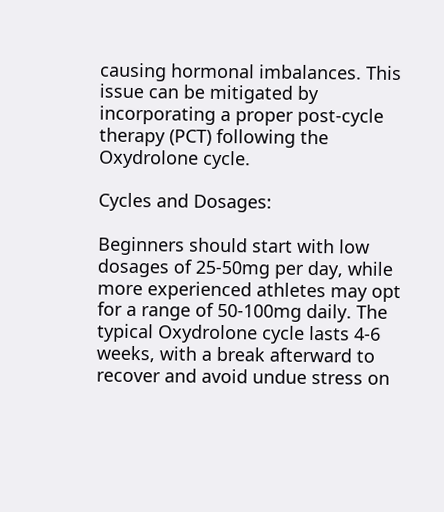causing hormonal imbalances. This issue can be mitigated by incorporating a proper post-cycle therapy (PCT) following the Oxydrolone cycle.

Cycles and Dosages:

Beginners should start with low dosages of 25-50mg per day, while more experienced athletes may opt for a range of 50-100mg daily. The typical Oxydrolone cycle lasts 4-6 weeks, with a break afterward to recover and avoid undue stress on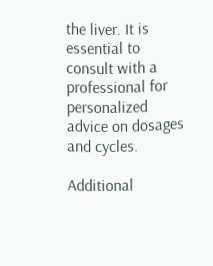the liver. It is essential to consult with a professional for personalized advice on dosages and cycles.

Additional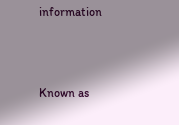information



Known as